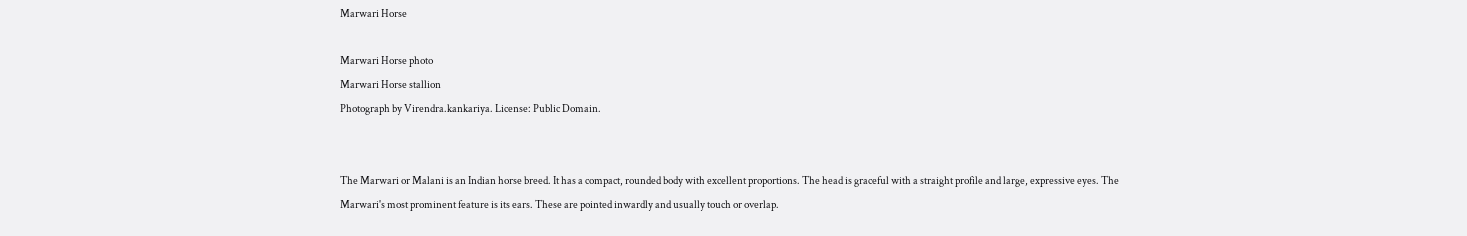Marwari Horse

Marwari Horse photo
Marwari Horse stallion
Photograph by Virendra.kankariya. License: Public Domain.


The Marwari or Malani is an Indian horse breed. It has a compact, rounded body with excellent proportions. The head is graceful with a straight profile and large, expressive eyes. The Marwari's most prominent feature is its ears. These are pointed inwardly and usually touch or overlap.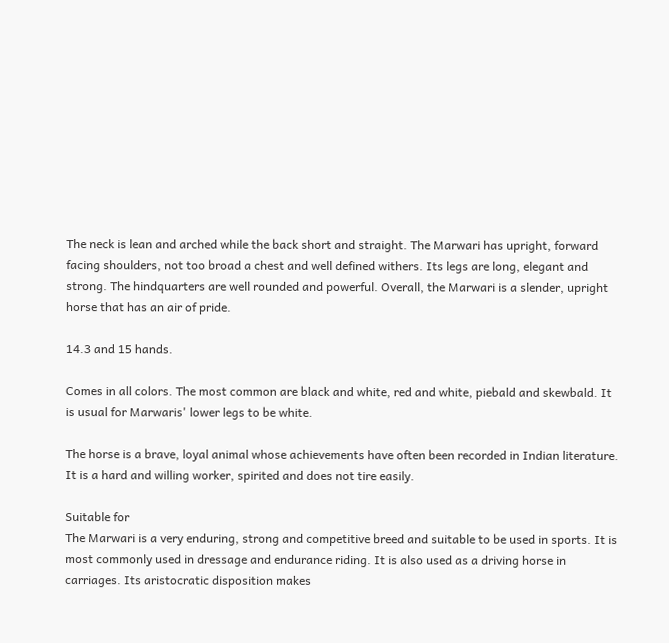The neck is lean and arched while the back short and straight. The Marwari has upright, forward facing shoulders, not too broad a chest and well defined withers. Its legs are long, elegant and strong. The hindquarters are well rounded and powerful. Overall, the Marwari is a slender, upright horse that has an air of pride.

14.3 and 15 hands.

Comes in all colors. The most common are black and white, red and white, piebald and skewbald. It is usual for Marwaris' lower legs to be white.

The horse is a brave, loyal animal whose achievements have often been recorded in Indian literature. It is a hard and willing worker, spirited and does not tire easily.

Suitable for
The Marwari is a very enduring, strong and competitive breed and suitable to be used in sports. It is most commonly used in dressage and endurance riding. It is also used as a driving horse in carriages. Its aristocratic disposition makes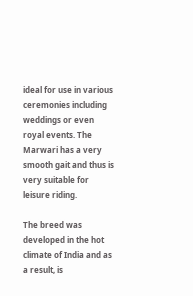ideal for use in various ceremonies including weddings or even royal events. The Marwari has a very smooth gait and thus is very suitable for leisure riding.

The breed was developed in the hot climate of India and as a result, is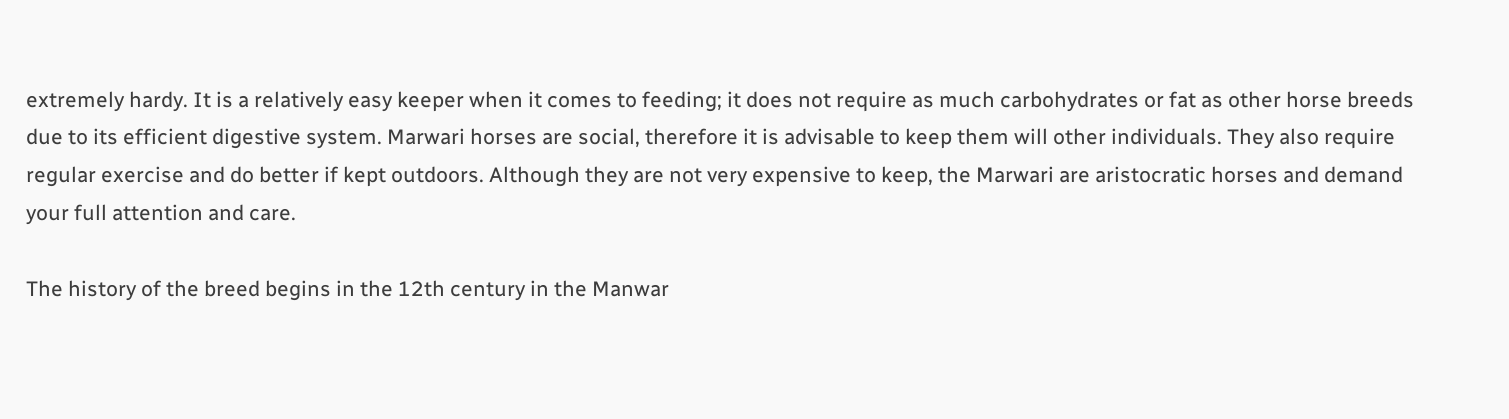extremely hardy. It is a relatively easy keeper when it comes to feeding; it does not require as much carbohydrates or fat as other horse breeds due to its efficient digestive system. Marwari horses are social, therefore it is advisable to keep them will other individuals. They also require regular exercise and do better if kept outdoors. Although they are not very expensive to keep, the Marwari are aristocratic horses and demand your full attention and care.

The history of the breed begins in the 12th century in the Manwar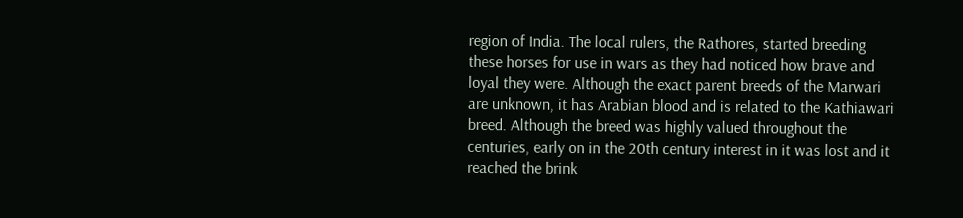region of India. The local rulers, the Rathores, started breeding these horses for use in wars as they had noticed how brave and loyal they were. Although the exact parent breeds of the Marwari are unknown, it has Arabian blood and is related to the Kathiawari breed. Although the breed was highly valued throughout the centuries, early on in the 20th century interest in it was lost and it reached the brink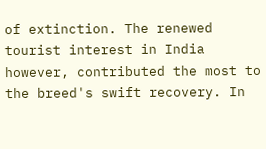of extinction. The renewed tourist interest in India however, contributed the most to the breed's swift recovery. In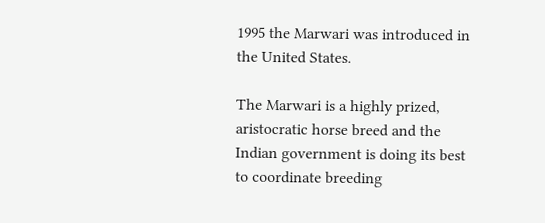1995 the Marwari was introduced in the United States.

The Marwari is a highly prized, aristocratic horse breed and the Indian government is doing its best to coordinate breeding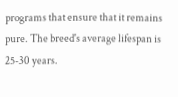programs that ensure that it remains pure. The breed's average lifespan is 25-30 years.